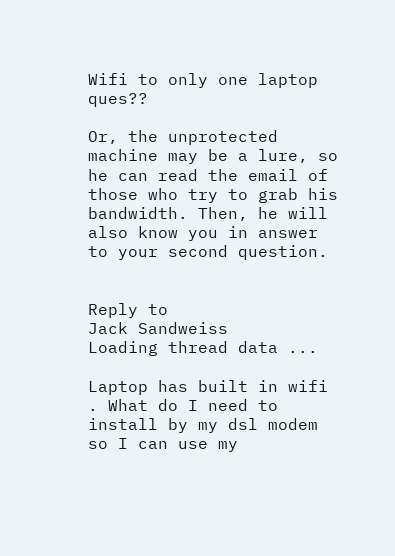Wifi to only one laptop ques??

Or, the unprotected machine may be a lure, so he can read the email of those who try to grab his bandwidth. Then, he will also know you in answer to your second question.


Reply to
Jack Sandweiss
Loading thread data ...

Laptop has built in wifi . What do I need to install by my dsl modem so I can use my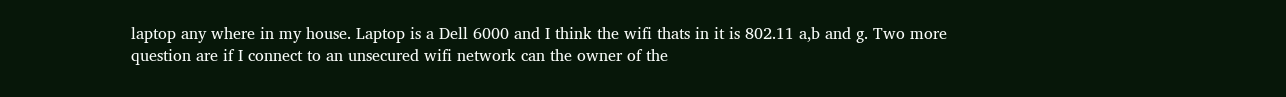laptop any where in my house. Laptop is a Dell 6000 and I think the wifi thats in it is 802.11 a,b and g. Two more question are if I connect to an unsecured wifi network can the owner of the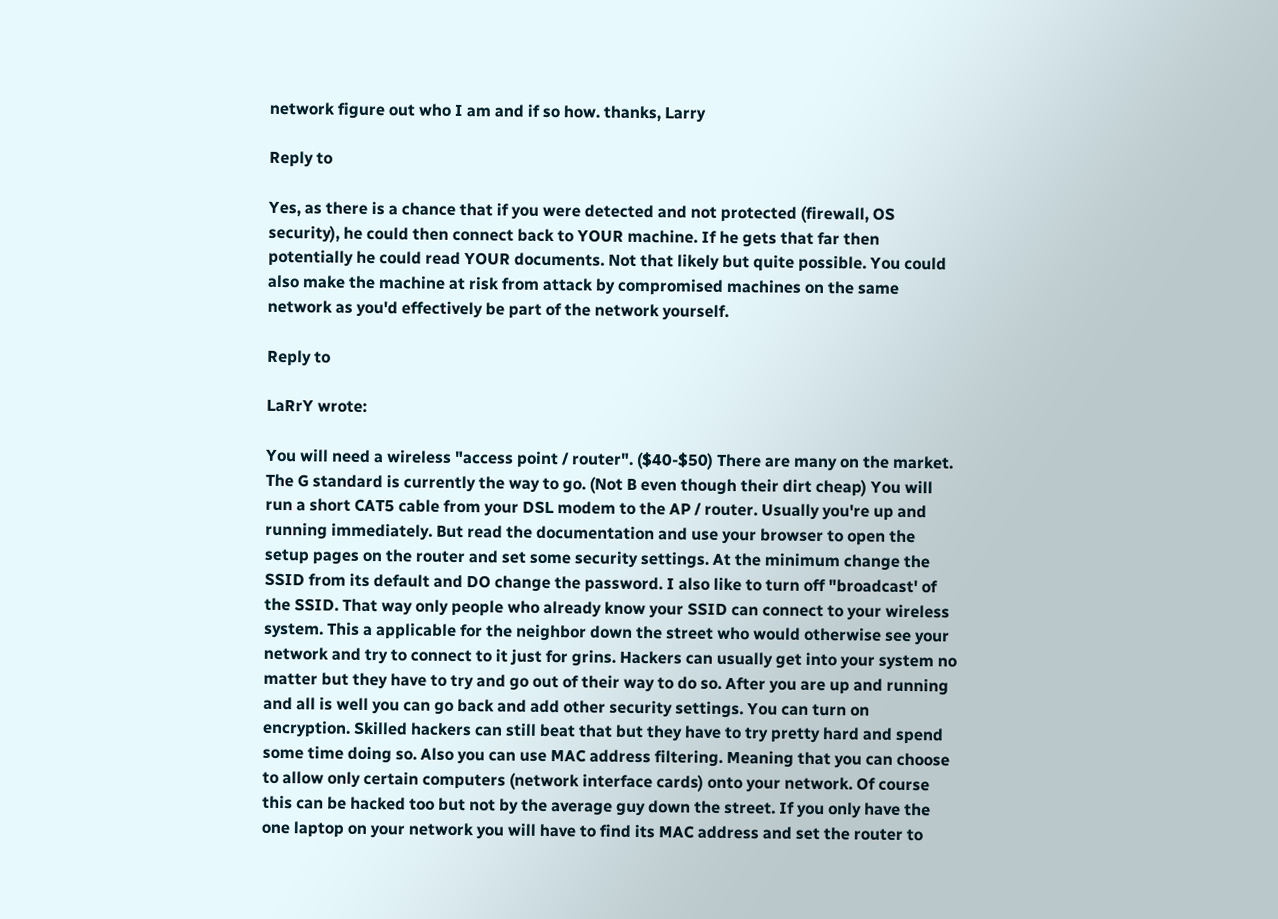network figure out who I am and if so how. thanks, Larry

Reply to

Yes, as there is a chance that if you were detected and not protected (firewall, OS security), he could then connect back to YOUR machine. If he gets that far then potentially he could read YOUR documents. Not that likely but quite possible. You could also make the machine at risk from attack by compromised machines on the same network as you'd effectively be part of the network yourself.

Reply to

LaRrY wrote:

You will need a wireless "access point / router". ($40-$50) There are many on the market. The G standard is currently the way to go. (Not B even though their dirt cheap) You will run a short CAT5 cable from your DSL modem to the AP / router. Usually you're up and running immediately. But read the documentation and use your browser to open the setup pages on the router and set some security settings. At the minimum change the SSID from its default and DO change the password. I also like to turn off "broadcast' of the SSID. That way only people who already know your SSID can connect to your wireless system. This a applicable for the neighbor down the street who would otherwise see your network and try to connect to it just for grins. Hackers can usually get into your system no matter but they have to try and go out of their way to do so. After you are up and running and all is well you can go back and add other security settings. You can turn on encryption. Skilled hackers can still beat that but they have to try pretty hard and spend some time doing so. Also you can use MAC address filtering. Meaning that you can choose to allow only certain computers (network interface cards) onto your network. Of course this can be hacked too but not by the average guy down the street. If you only have the one laptop on your network you will have to find its MAC address and set the router to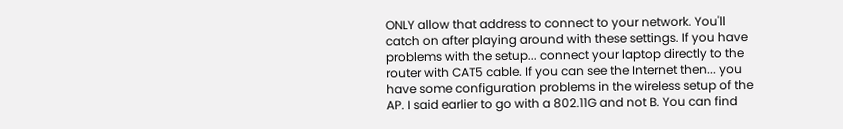ONLY allow that address to connect to your network. You'll catch on after playing around with these settings. If you have problems with the setup... connect your laptop directly to the router with CAT5 cable. If you can see the Internet then... you have some configuration problems in the wireless setup of the AP. I said earlier to go with a 802.11G and not B. You can find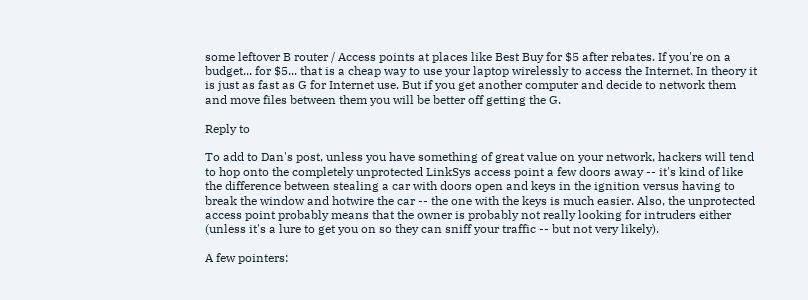some leftover B router / Access points at places like Best Buy for $5 after rebates. If you're on a budget... for $5... that is a cheap way to use your laptop wirelessly to access the Internet. In theory it is just as fast as G for Internet use. But if you get another computer and decide to network them and move files between them you will be better off getting the G.

Reply to

To add to Dan's post, unless you have something of great value on your network, hackers will tend to hop onto the completely unprotected LinkSys access point a few doors away -- it's kind of like the difference between stealing a car with doors open and keys in the ignition versus having to break the window and hotwire the car -- the one with the keys is much easier. Also, the unprotected access point probably means that the owner is probably not really looking for intruders either (unless it's a lure to get you on so they can sniff your traffic -- but not very likely).

A few pointers: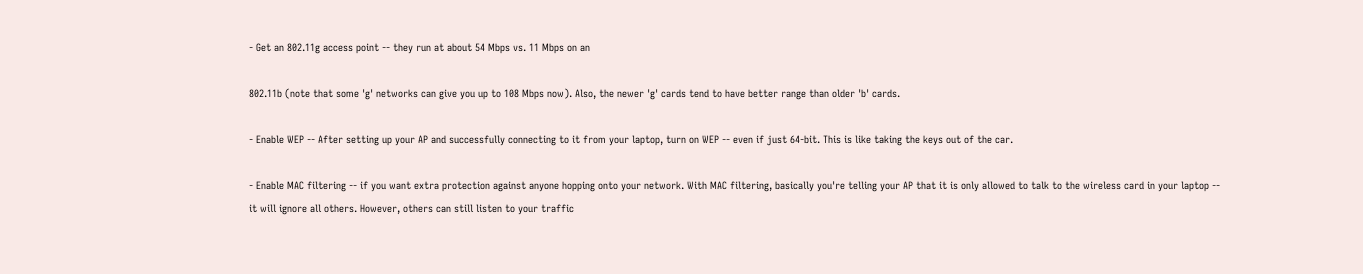- Get an 802.11g access point -- they run at about 54 Mbps vs. 11 Mbps on an

802.11b (note that some 'g' networks can give you up to 108 Mbps now). Also, the newer 'g' cards tend to have better range than older 'b' cards.

- Enable WEP -- After setting up your AP and successfully connecting to it from your laptop, turn on WEP -- even if just 64-bit. This is like taking the keys out of the car.

- Enable MAC filtering -- if you want extra protection against anyone hopping onto your network. With MAC filtering, basically you're telling your AP that it is only allowed to talk to the wireless card in your laptop -- it will ignore all others. However, others can still listen to your traffic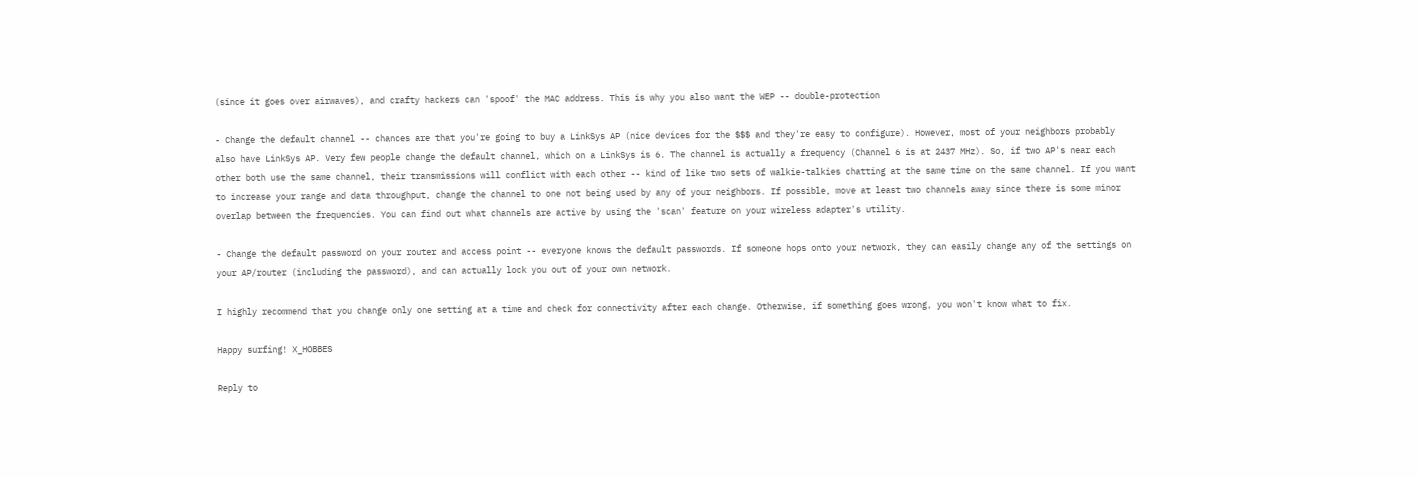(since it goes over airwaves), and crafty hackers can 'spoof' the MAC address. This is why you also want the WEP -- double-protection

- Change the default channel -- chances are that you're going to buy a LinkSys AP (nice devices for the $$$ and they're easy to configure). However, most of your neighbors probably also have LinkSys AP. Very few people change the default channel, which on a LinkSys is 6. The channel is actually a frequency (Channel 6 is at 2437 MHz). So, if two AP's near each other both use the same channel, their transmissions will conflict with each other -- kind of like two sets of walkie-talkies chatting at the same time on the same channel. If you want to increase your range and data throughput, change the channel to one not being used by any of your neighbors. If possible, move at least two channels away since there is some minor overlap between the frequencies. You can find out what channels are active by using the 'scan' feature on your wireless adapter's utility.

- Change the default password on your router and access point -- everyone knows the default passwords. If someone hops onto your network, they can easily change any of the settings on your AP/router (including the password), and can actually lock you out of your own network.

I highly recommend that you change only one setting at a time and check for connectivity after each change. Otherwise, if something goes wrong, you won't know what to fix.

Happy surfing! X_HOBBES

Reply to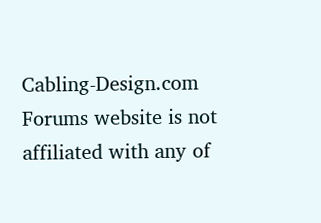Cabling-Design.com Forums website is not affiliated with any of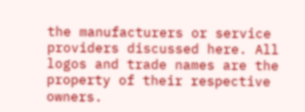the manufacturers or service providers discussed here. All logos and trade names are the property of their respective owners.